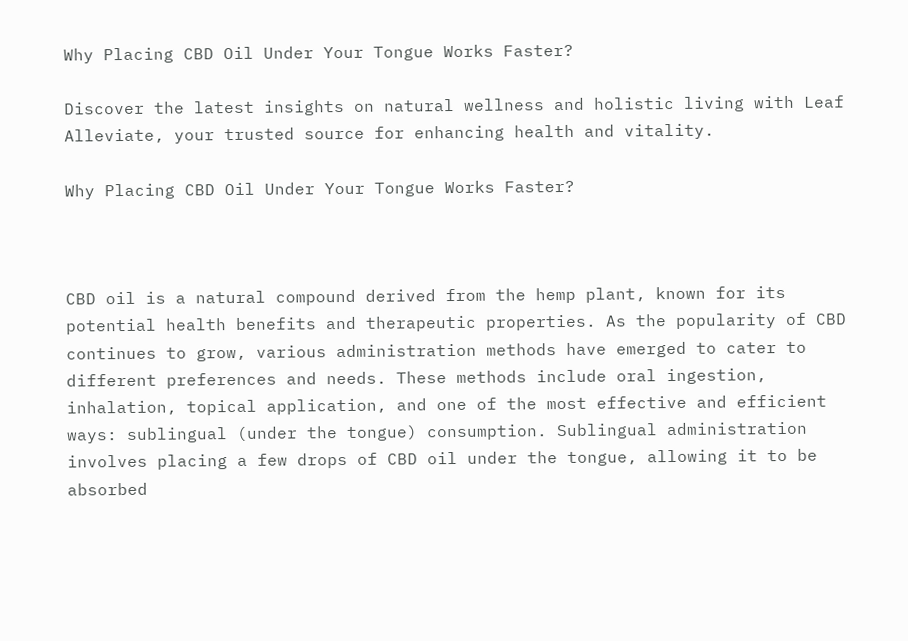Why Placing CBD Oil Under Your Tongue Works Faster?

Discover the latest insights on natural wellness and holistic living with Leaf Alleviate, your trusted source for enhancing health and vitality.

Why Placing CBD Oil Under Your Tongue Works Faster?



CBD oil is a natural compound derived from the hemp plant, known for its potential health benefits and therapeutic properties. As the popularity of CBD continues to grow, various administration methods have emerged to cater to different preferences and needs. These methods include oral ingestion, inhalation, topical application, and one of the most effective and efficient ways: sublingual (under the tongue) consumption. Sublingual administration involves placing a few drops of CBD oil under the tongue, allowing it to be absorbed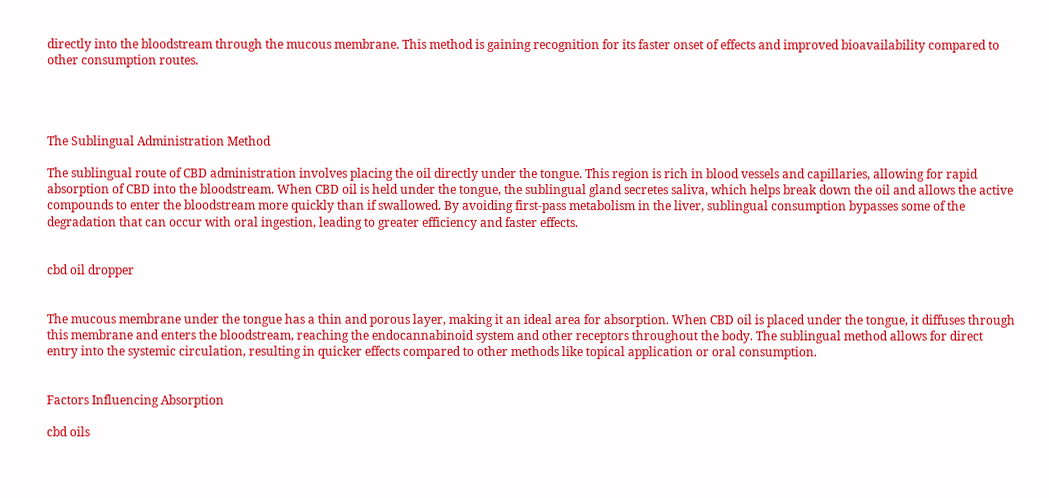directly into the bloodstream through the mucous membrane. This method is gaining recognition for its faster onset of effects and improved bioavailability compared to other consumption routes.




The Sublingual Administration Method

The sublingual route of CBD administration involves placing the oil directly under the tongue. This region is rich in blood vessels and capillaries, allowing for rapid absorption of CBD into the bloodstream. When CBD oil is held under the tongue, the sublingual gland secretes saliva, which helps break down the oil and allows the active compounds to enter the bloodstream more quickly than if swallowed. By avoiding first-pass metabolism in the liver, sublingual consumption bypasses some of the degradation that can occur with oral ingestion, leading to greater efficiency and faster effects.


cbd oil dropper


The mucous membrane under the tongue has a thin and porous layer, making it an ideal area for absorption. When CBD oil is placed under the tongue, it diffuses through this membrane and enters the bloodstream, reaching the endocannabinoid system and other receptors throughout the body. The sublingual method allows for direct entry into the systemic circulation, resulting in quicker effects compared to other methods like topical application or oral consumption.


Factors Influencing Absorption

cbd oils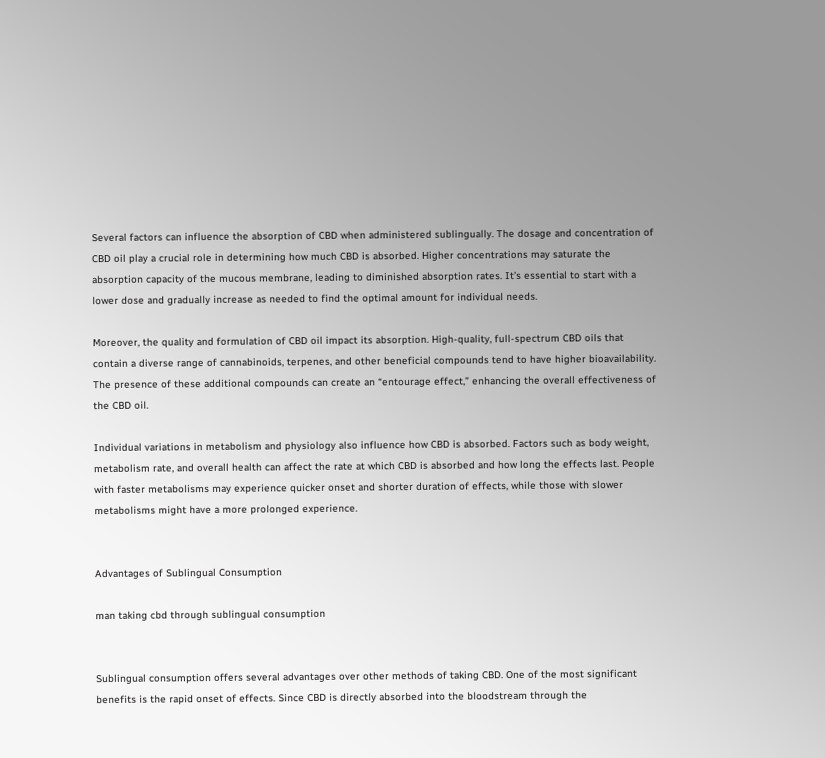Several factors can influence the absorption of CBD when administered sublingually. The dosage and concentration of CBD oil play a crucial role in determining how much CBD is absorbed. Higher concentrations may saturate the absorption capacity of the mucous membrane, leading to diminished absorption rates. It’s essential to start with a lower dose and gradually increase as needed to find the optimal amount for individual needs.

Moreover, the quality and formulation of CBD oil impact its absorption. High-quality, full-spectrum CBD oils that contain a diverse range of cannabinoids, terpenes, and other beneficial compounds tend to have higher bioavailability. The presence of these additional compounds can create an “entourage effect,” enhancing the overall effectiveness of the CBD oil.

Individual variations in metabolism and physiology also influence how CBD is absorbed. Factors such as body weight, metabolism rate, and overall health can affect the rate at which CBD is absorbed and how long the effects last. People with faster metabolisms may experience quicker onset and shorter duration of effects, while those with slower metabolisms might have a more prolonged experience.


Advantages of Sublingual Consumption

man taking cbd through sublingual consumption


Sublingual consumption offers several advantages over other methods of taking CBD. One of the most significant benefits is the rapid onset of effects. Since CBD is directly absorbed into the bloodstream through the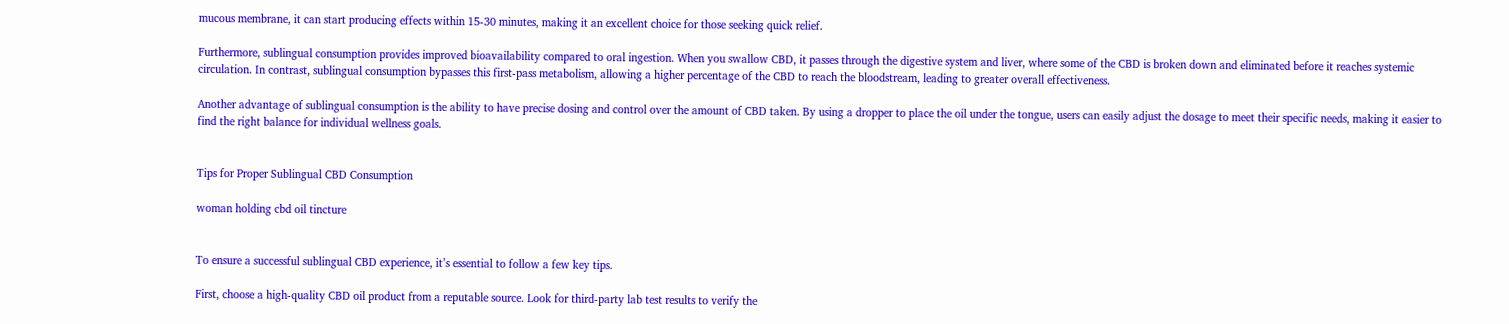mucous membrane, it can start producing effects within 15-30 minutes, making it an excellent choice for those seeking quick relief.

Furthermore, sublingual consumption provides improved bioavailability compared to oral ingestion. When you swallow CBD, it passes through the digestive system and liver, where some of the CBD is broken down and eliminated before it reaches systemic circulation. In contrast, sublingual consumption bypasses this first-pass metabolism, allowing a higher percentage of the CBD to reach the bloodstream, leading to greater overall effectiveness.

Another advantage of sublingual consumption is the ability to have precise dosing and control over the amount of CBD taken. By using a dropper to place the oil under the tongue, users can easily adjust the dosage to meet their specific needs, making it easier to find the right balance for individual wellness goals.


Tips for Proper Sublingual CBD Consumption

woman holding cbd oil tincture


To ensure a successful sublingual CBD experience, it’s essential to follow a few key tips.

First, choose a high-quality CBD oil product from a reputable source. Look for third-party lab test results to verify the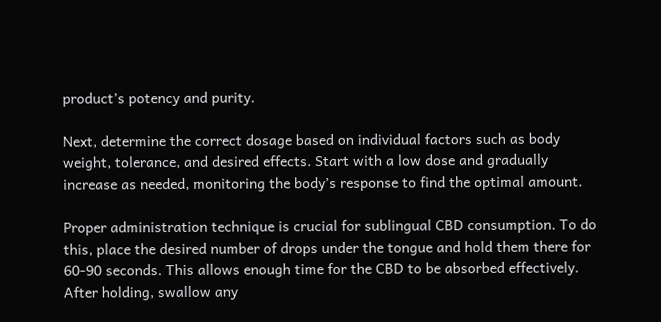product’s potency and purity.

Next, determine the correct dosage based on individual factors such as body weight, tolerance, and desired effects. Start with a low dose and gradually increase as needed, monitoring the body’s response to find the optimal amount.

Proper administration technique is crucial for sublingual CBD consumption. To do this, place the desired number of drops under the tongue and hold them there for 60-90 seconds. This allows enough time for the CBD to be absorbed effectively. After holding, swallow any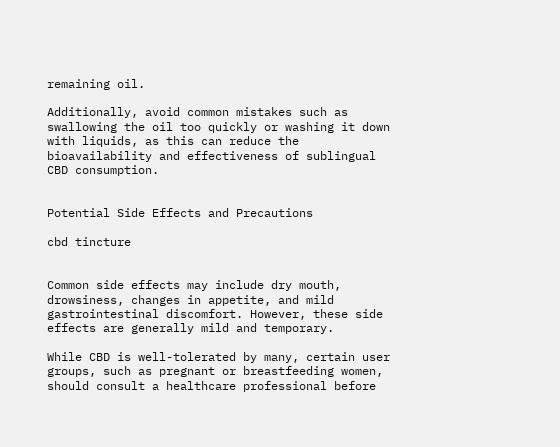remaining oil.

Additionally, avoid common mistakes such as swallowing the oil too quickly or washing it down with liquids, as this can reduce the bioavailability and effectiveness of sublingual CBD consumption.


Potential Side Effects and Precautions

cbd tincture


Common side effects may include dry mouth, drowsiness, changes in appetite, and mild gastrointestinal discomfort. However, these side effects are generally mild and temporary.

While CBD is well-tolerated by many, certain user groups, such as pregnant or breastfeeding women, should consult a healthcare professional before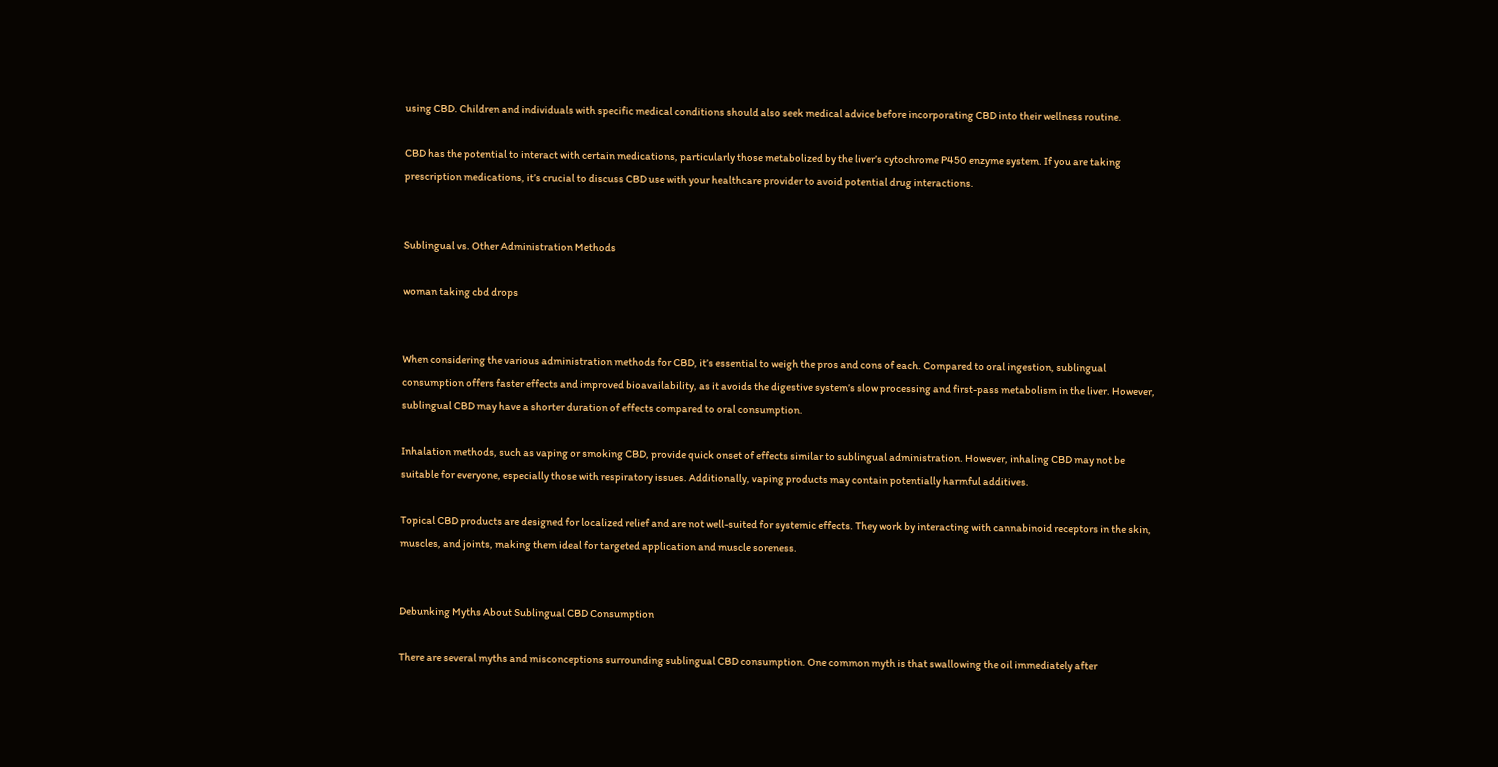using CBD. Children and individuals with specific medical conditions should also seek medical advice before incorporating CBD into their wellness routine.

CBD has the potential to interact with certain medications, particularly those metabolized by the liver’s cytochrome P450 enzyme system. If you are taking prescription medications, it’s crucial to discuss CBD use with your healthcare provider to avoid potential drug interactions.


Sublingual vs. Other Administration Methods

woman taking cbd drops


When considering the various administration methods for CBD, it’s essential to weigh the pros and cons of each. Compared to oral ingestion, sublingual consumption offers faster effects and improved bioavailability, as it avoids the digestive system’s slow processing and first-pass metabolism in the liver. However, sublingual CBD may have a shorter duration of effects compared to oral consumption.

Inhalation methods, such as vaping or smoking CBD, provide quick onset of effects similar to sublingual administration. However, inhaling CBD may not be suitable for everyone, especially those with respiratory issues. Additionally, vaping products may contain potentially harmful additives.

Topical CBD products are designed for localized relief and are not well-suited for systemic effects. They work by interacting with cannabinoid receptors in the skin, muscles, and joints, making them ideal for targeted application and muscle soreness.


Debunking Myths About Sublingual CBD Consumption

There are several myths and misconceptions surrounding sublingual CBD consumption. One common myth is that swallowing the oil immediately after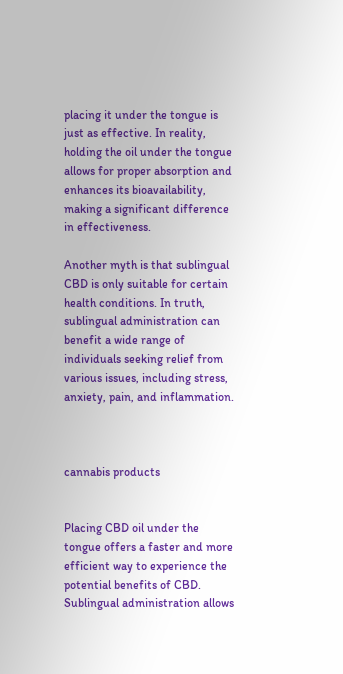placing it under the tongue is just as effective. In reality, holding the oil under the tongue allows for proper absorption and enhances its bioavailability, making a significant difference in effectiveness.

Another myth is that sublingual CBD is only suitable for certain health conditions. In truth, sublingual administration can benefit a wide range of individuals seeking relief from various issues, including stress, anxiety, pain, and inflammation.



cannabis products


Placing CBD oil under the tongue offers a faster and more efficient way to experience the potential benefits of CBD. Sublingual administration allows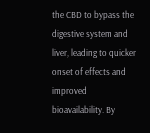the CBD to bypass the digestive system and liver, leading to quicker onset of effects and improved bioavailability. By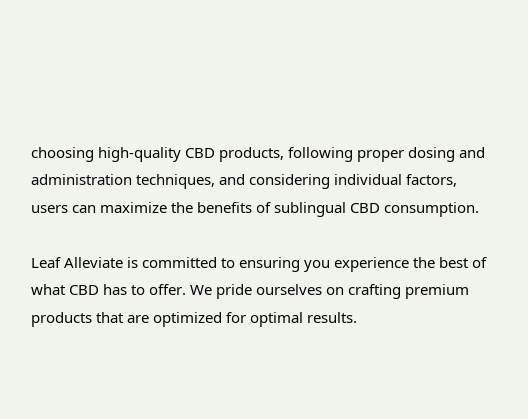choosing high-quality CBD products, following proper dosing and administration techniques, and considering individual factors, users can maximize the benefits of sublingual CBD consumption.

Leaf Alleviate is committed to ensuring you experience the best of what CBD has to offer. We pride ourselves on crafting premium products that are optimized for optimal results.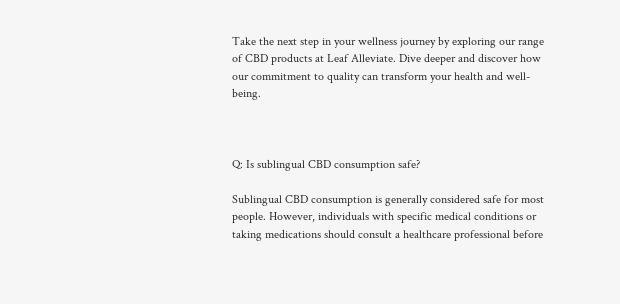Take the next step in your wellness journey by exploring our range of CBD products at Leaf Alleviate. Dive deeper and discover how our commitment to quality can transform your health and well-being.



Q: Is sublingual CBD consumption safe?

Sublingual CBD consumption is generally considered safe for most people. However, individuals with specific medical conditions or taking medications should consult a healthcare professional before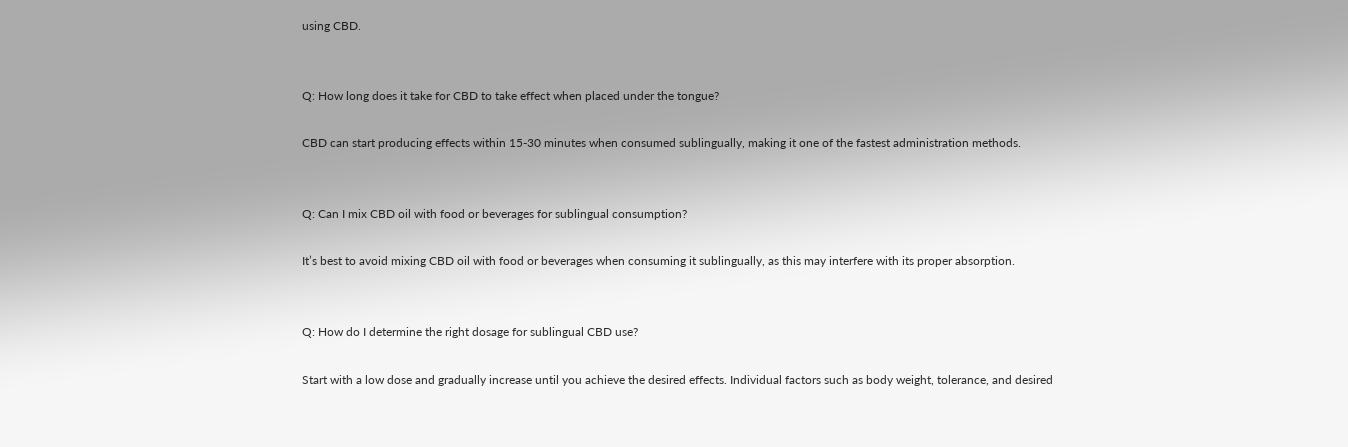using CBD.


Q: How long does it take for CBD to take effect when placed under the tongue?

CBD can start producing effects within 15-30 minutes when consumed sublingually, making it one of the fastest administration methods.


Q: Can I mix CBD oil with food or beverages for sublingual consumption?

It’s best to avoid mixing CBD oil with food or beverages when consuming it sublingually, as this may interfere with its proper absorption.


Q: How do I determine the right dosage for sublingual CBD use?

Start with a low dose and gradually increase until you achieve the desired effects. Individual factors such as body weight, tolerance, and desired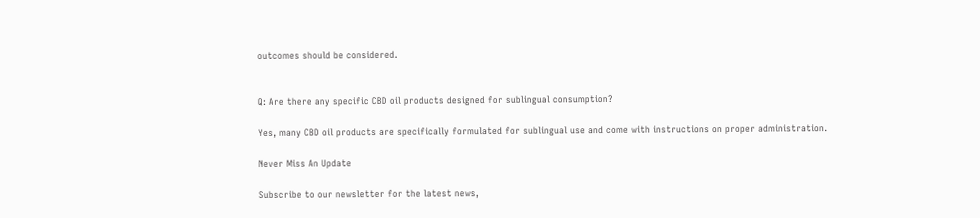outcomes should be considered.


Q: Are there any specific CBD oil products designed for sublingual consumption?

Yes, many CBD oil products are specifically formulated for sublingual use and come with instructions on proper administration.

Never Miss An Update

Subscribe to our newsletter for the latest news,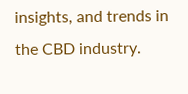insights, and trends in the CBD industry.